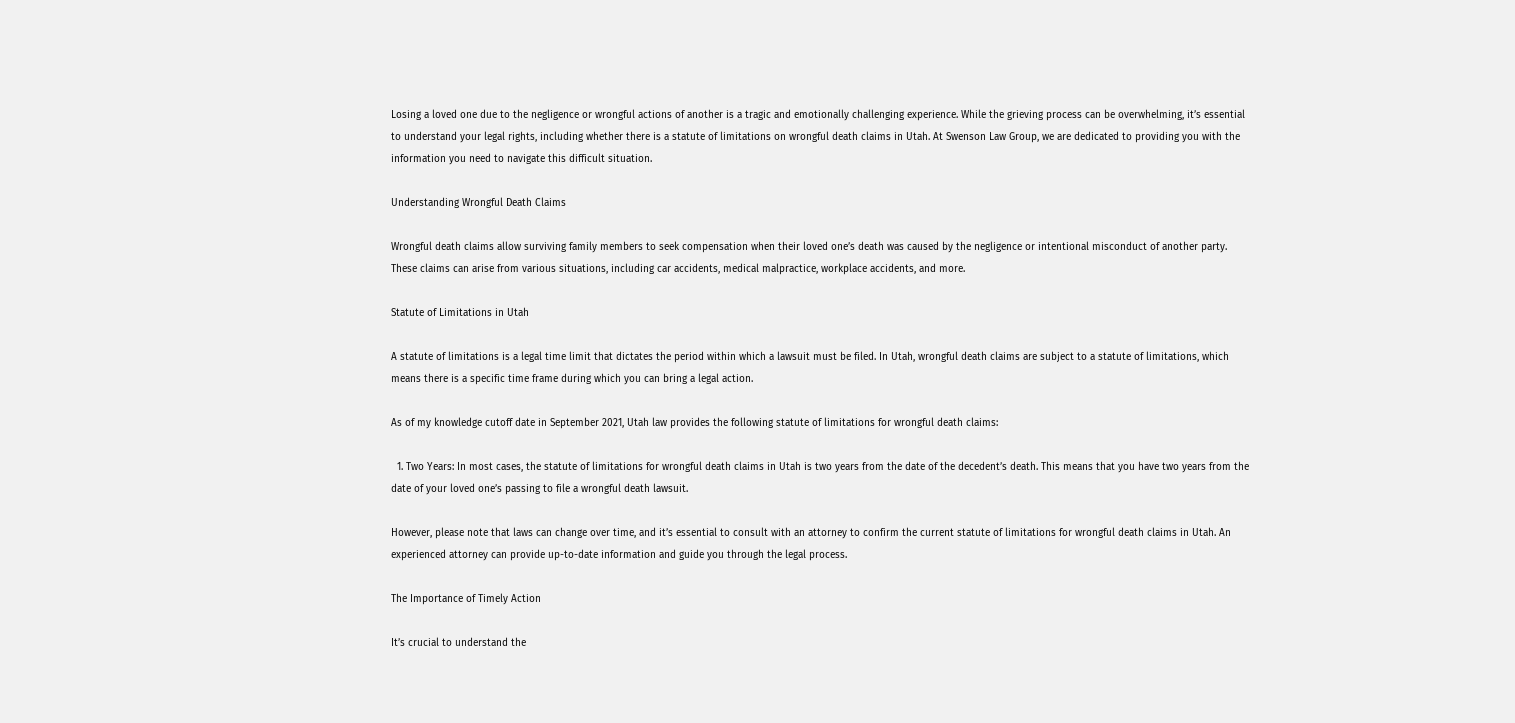Losing a loved one due to the negligence or wrongful actions of another is a tragic and emotionally challenging experience. While the grieving process can be overwhelming, it’s essential to understand your legal rights, including whether there is a statute of limitations on wrongful death claims in Utah. At Swenson Law Group, we are dedicated to providing you with the information you need to navigate this difficult situation.

Understanding Wrongful Death Claims

Wrongful death claims allow surviving family members to seek compensation when their loved one’s death was caused by the negligence or intentional misconduct of another party. These claims can arise from various situations, including car accidents, medical malpractice, workplace accidents, and more.

Statute of Limitations in Utah

A statute of limitations is a legal time limit that dictates the period within which a lawsuit must be filed. In Utah, wrongful death claims are subject to a statute of limitations, which means there is a specific time frame during which you can bring a legal action.

As of my knowledge cutoff date in September 2021, Utah law provides the following statute of limitations for wrongful death claims:

  1. Two Years: In most cases, the statute of limitations for wrongful death claims in Utah is two years from the date of the decedent’s death. This means that you have two years from the date of your loved one’s passing to file a wrongful death lawsuit.

However, please note that laws can change over time, and it’s essential to consult with an attorney to confirm the current statute of limitations for wrongful death claims in Utah. An experienced attorney can provide up-to-date information and guide you through the legal process.

The Importance of Timely Action

It’s crucial to understand the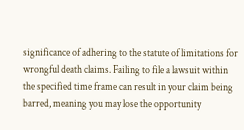significance of adhering to the statute of limitations for wrongful death claims. Failing to file a lawsuit within the specified time frame can result in your claim being barred, meaning you may lose the opportunity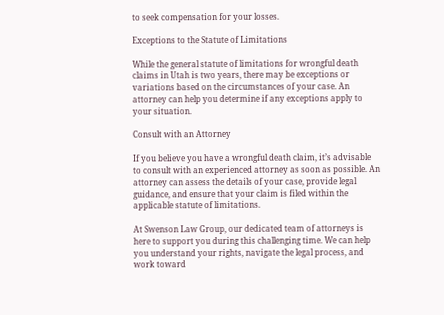to seek compensation for your losses.

Exceptions to the Statute of Limitations

While the general statute of limitations for wrongful death claims in Utah is two years, there may be exceptions or variations based on the circumstances of your case. An attorney can help you determine if any exceptions apply to your situation.

Consult with an Attorney

If you believe you have a wrongful death claim, it’s advisable to consult with an experienced attorney as soon as possible. An attorney can assess the details of your case, provide legal guidance, and ensure that your claim is filed within the applicable statute of limitations.

At Swenson Law Group, our dedicated team of attorneys is here to support you during this challenging time. We can help you understand your rights, navigate the legal process, and work toward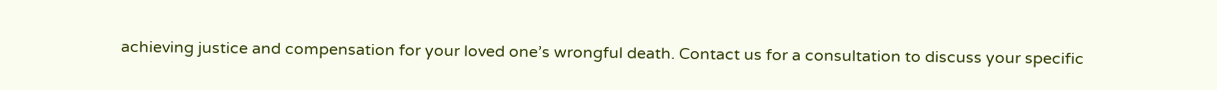achieving justice and compensation for your loved one’s wrongful death. Contact us for a consultation to discuss your specific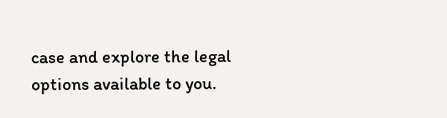case and explore the legal options available to you.